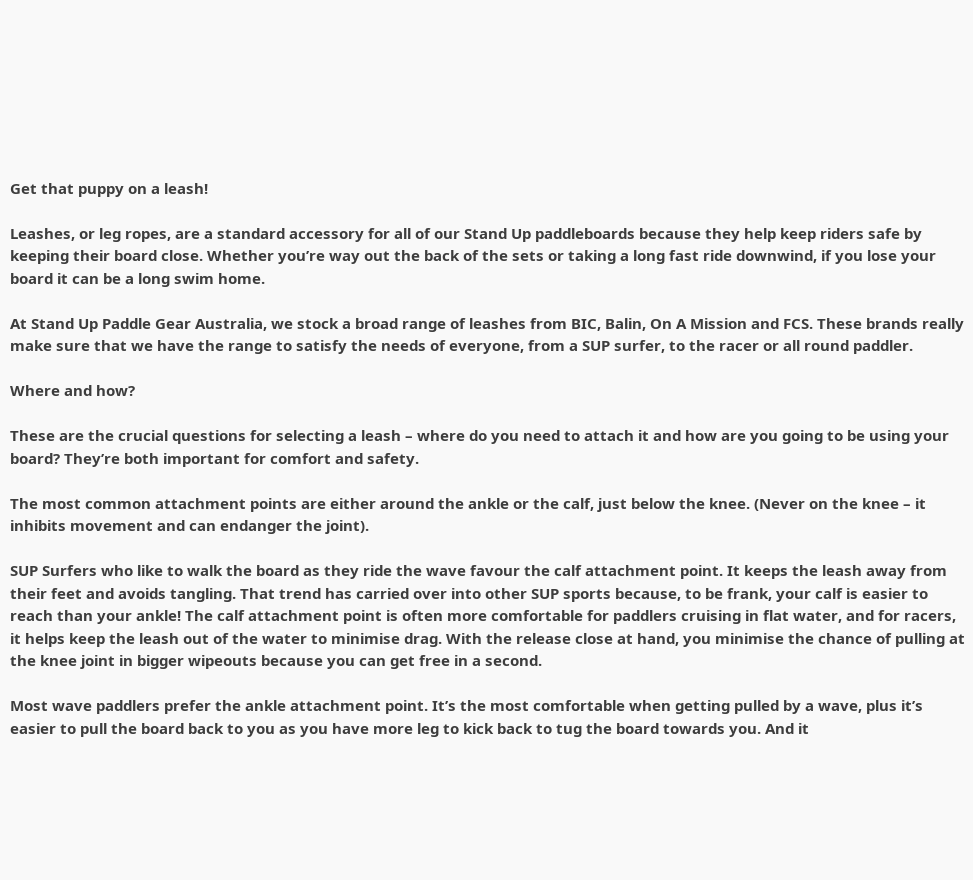Get that puppy on a leash!

Leashes, or leg ropes, are a standard accessory for all of our Stand Up paddleboards because they help keep riders safe by keeping their board close. Whether you’re way out the back of the sets or taking a long fast ride downwind, if you lose your board it can be a long swim home.

At Stand Up Paddle Gear Australia, we stock a broad range of leashes from BIC, Balin, On A Mission and FCS. These brands really make sure that we have the range to satisfy the needs of everyone, from a SUP surfer, to the racer or all round paddler.

Where and how?

These are the crucial questions for selecting a leash – where do you need to attach it and how are you going to be using your board? They’re both important for comfort and safety.

The most common attachment points are either around the ankle or the calf, just below the knee. (Never on the knee – it inhibits movement and can endanger the joint).

SUP Surfers who like to walk the board as they ride the wave favour the calf attachment point. It keeps the leash away from their feet and avoids tangling. That trend has carried over into other SUP sports because, to be frank, your calf is easier to reach than your ankle! The calf attachment point is often more comfortable for paddlers cruising in flat water, and for racers, it helps keep the leash out of the water to minimise drag. With the release close at hand, you minimise the chance of pulling at the knee joint in bigger wipeouts because you can get free in a second.

Most wave paddlers prefer the ankle attachment point. It’s the most comfortable when getting pulled by a wave, plus it’s easier to pull the board back to you as you have more leg to kick back to tug the board towards you. And it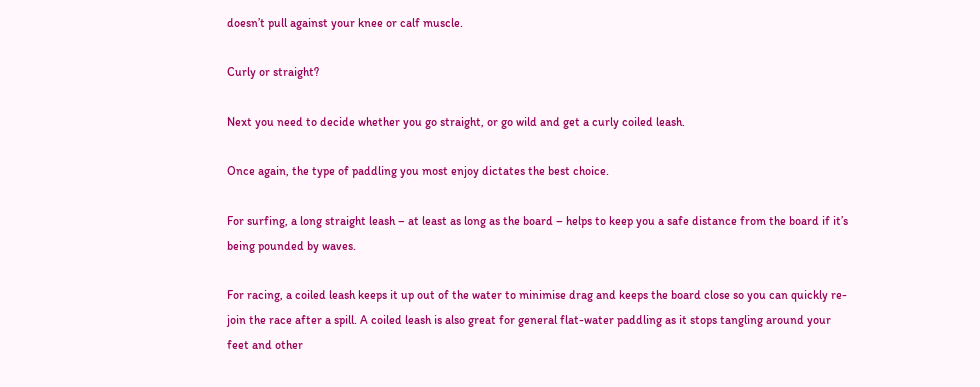doesn’t pull against your knee or calf muscle.

Curly or straight?

Next you need to decide whether you go straight, or go wild and get a curly coiled leash.

Once again, the type of paddling you most enjoy dictates the best choice.

For surfing, a long straight leash – at least as long as the board – helps to keep you a safe distance from the board if it’s being pounded by waves.

For racing, a coiled leash keeps it up out of the water to minimise drag and keeps the board close so you can quickly re-join the race after a spill. A coiled leash is also great for general flat-water paddling as it stops tangling around your feet and other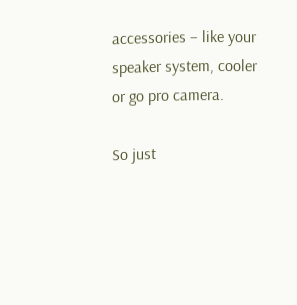accessories – like your speaker system, cooler or go pro camera.

So just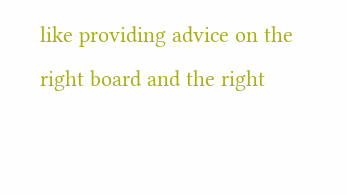like providing advice on the right board and the right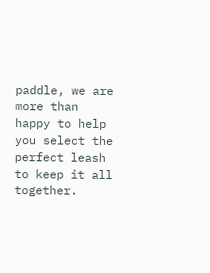paddle, we are more than happy to help you select the perfect leash to keep it all together.